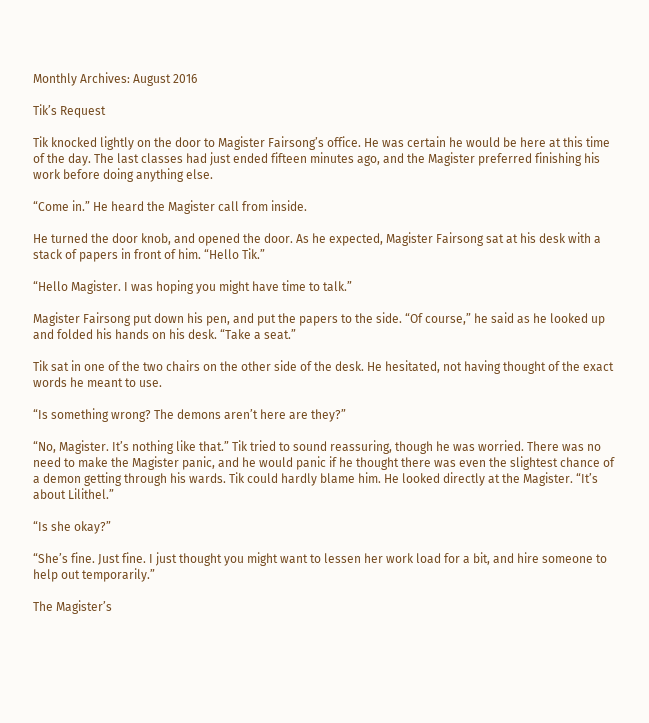Monthly Archives: August 2016

Tik’s Request

Tik knocked lightly on the door to Magister Fairsong’s office. He was certain he would be here at this time of the day. The last classes had just ended fifteen minutes ago, and the Magister preferred finishing his work before doing anything else.

“Come in.” He heard the Magister call from inside.

He turned the door knob, and opened the door. As he expected, Magister Fairsong sat at his desk with a stack of papers in front of him. “Hello Tik.”

“Hello Magister. I was hoping you might have time to talk.”

Magister Fairsong put down his pen, and put the papers to the side. “Of course,” he said as he looked up and folded his hands on his desk. “Take a seat.”

Tik sat in one of the two chairs on the other side of the desk. He hesitated, not having thought of the exact words he meant to use.

“Is something wrong? The demons aren’t here are they?”

“No, Magister. It’s nothing like that.” Tik tried to sound reassuring, though he was worried. There was no need to make the Magister panic, and he would panic if he thought there was even the slightest chance of a demon getting through his wards. Tik could hardly blame him. He looked directly at the Magister. “It’s about Lilithel.”

“Is she okay?”

“She’s fine. Just fine. I just thought you might want to lessen her work load for a bit, and hire someone to help out temporarily.”

The Magister’s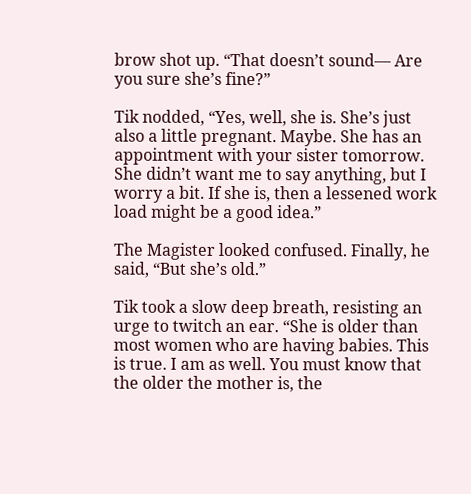brow shot up. “That doesn’t sound— Are you sure she’s fine?”

Tik nodded, “Yes, well, she is. She’s just also a little pregnant. Maybe. She has an appointment with your sister tomorrow. She didn’t want me to say anything, but I worry a bit. If she is, then a lessened work load might be a good idea.”

The Magister looked confused. Finally, he said, “But she’s old.”

Tik took a slow deep breath, resisting an urge to twitch an ear. “She is older than most women who are having babies. This is true. I am as well. You must know that the older the mother is, the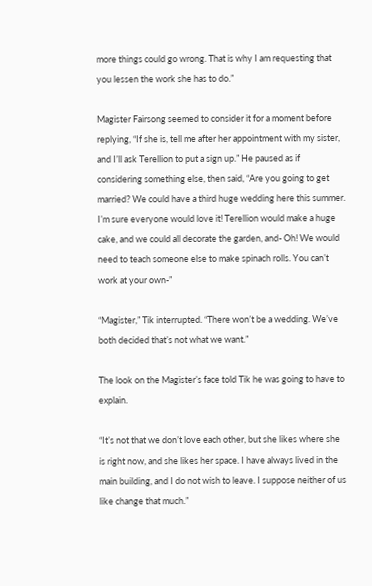more things could go wrong. That is why I am requesting that you lessen the work she has to do.”

Magister Fairsong seemed to consider it for a moment before replying, “If she is, tell me after her appointment with my sister, and I’ll ask Terellion to put a sign up.” He paused as if considering something else, then said, “Are you going to get married? We could have a third huge wedding here this summer. I’m sure everyone would love it! Terellion would make a huge cake, and we could all decorate the garden, and- Oh! We would need to teach someone else to make spinach rolls. You can’t work at your own-”

“Magister,” Tik interrupted. “There won’t be a wedding. We’ve both decided that’s not what we want.”

The look on the Magister’s face told Tik he was going to have to explain.

“It’s not that we don’t love each other, but she likes where she is right now, and she likes her space. I have always lived in the main building, and I do not wish to leave. I suppose neither of us like change that much.”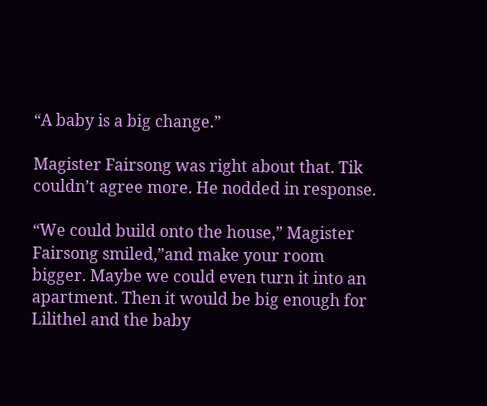“A baby is a big change.”

Magister Fairsong was right about that. Tik couldn’t agree more. He nodded in response.

“We could build onto the house,” Magister Fairsong smiled,”and make your room bigger. Maybe we could even turn it into an apartment. Then it would be big enough for Lilithel and the baby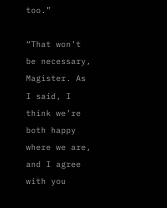too.”

“That won’t be necessary, Magister. As I said, I think we’re both happy where we are, and I agree with you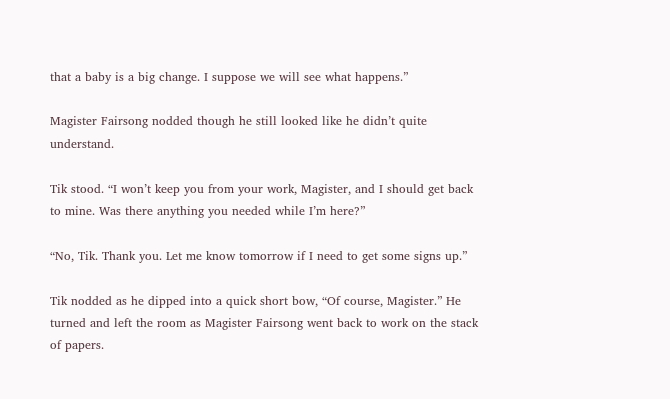that a baby is a big change. I suppose we will see what happens.”

Magister Fairsong nodded though he still looked like he didn’t quite understand.

Tik stood. “I won’t keep you from your work, Magister, and I should get back to mine. Was there anything you needed while I’m here?”

“No, Tik. Thank you. Let me know tomorrow if I need to get some signs up.”

Tik nodded as he dipped into a quick short bow, “Of course, Magister.” He turned and left the room as Magister Fairsong went back to work on the stack of papers.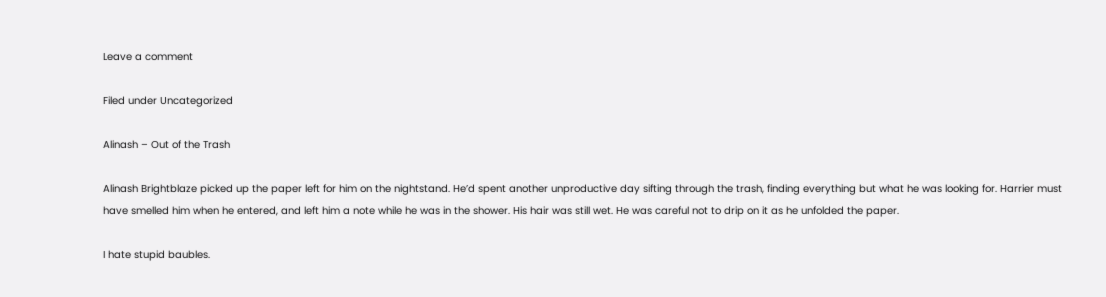Leave a comment

Filed under Uncategorized

Alinash – Out of the Trash

Alinash Brightblaze picked up the paper left for him on the nightstand. He’d spent another unproductive day sifting through the trash, finding everything but what he was looking for. Harrier must have smelled him when he entered, and left him a note while he was in the shower. His hair was still wet. He was careful not to drip on it as he unfolded the paper.

I hate stupid baubles.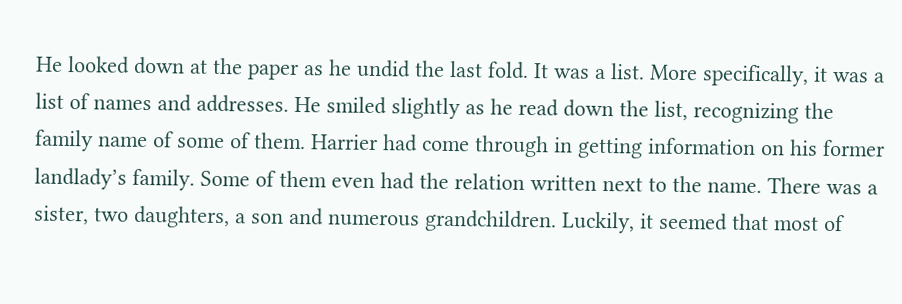He looked down at the paper as he undid the last fold. It was a list. More specifically, it was a list of names and addresses. He smiled slightly as he read down the list, recognizing the family name of some of them. Harrier had come through in getting information on his former landlady’s family. Some of them even had the relation written next to the name. There was a sister, two daughters, a son and numerous grandchildren. Luckily, it seemed that most of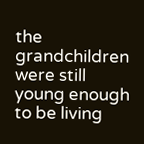the grandchildren were still young enough to be living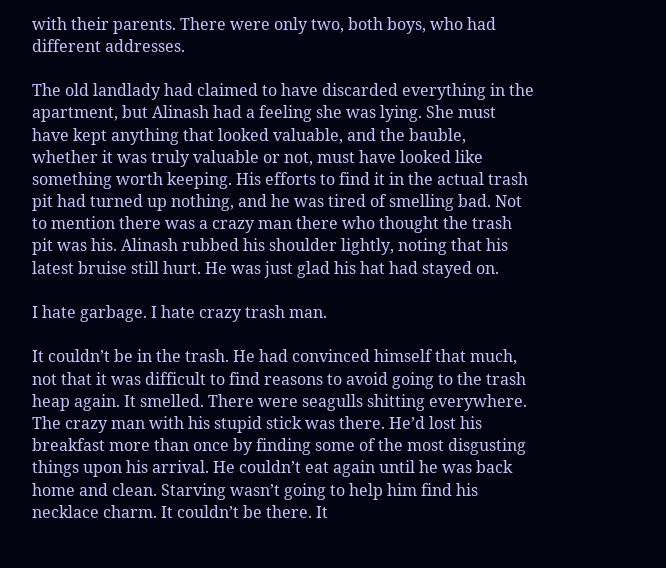with their parents. There were only two, both boys, who had different addresses.

The old landlady had claimed to have discarded everything in the apartment, but Alinash had a feeling she was lying. She must have kept anything that looked valuable, and the bauble, whether it was truly valuable or not, must have looked like something worth keeping. His efforts to find it in the actual trash pit had turned up nothing, and he was tired of smelling bad. Not to mention there was a crazy man there who thought the trash pit was his. Alinash rubbed his shoulder lightly, noting that his latest bruise still hurt. He was just glad his hat had stayed on.

I hate garbage. I hate crazy trash man.

It couldn’t be in the trash. He had convinced himself that much, not that it was difficult to find reasons to avoid going to the trash heap again. It smelled. There were seagulls shitting everywhere. The crazy man with his stupid stick was there. He’d lost his breakfast more than once by finding some of the most disgusting things upon his arrival. He couldn’t eat again until he was back home and clean. Starving wasn’t going to help him find his necklace charm. It couldn’t be there. It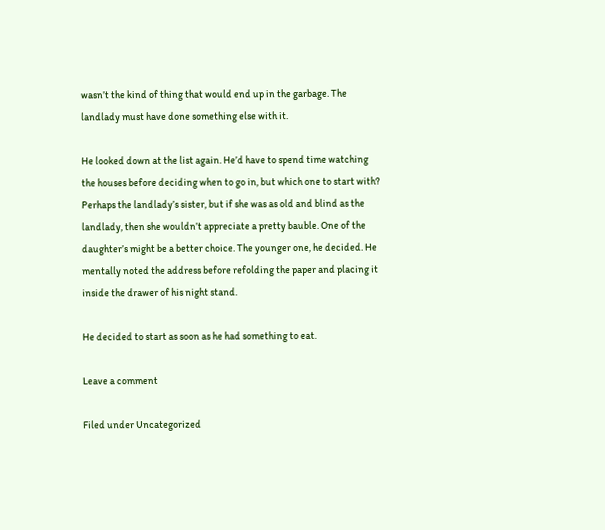wasn’t the kind of thing that would end up in the garbage. The landlady must have done something else with it.

He looked down at the list again. He’d have to spend time watching the houses before deciding when to go in, but which one to start with? Perhaps the landlady’s sister, but if she was as old and blind as the landlady, then she wouldn’t appreciate a pretty bauble. One of the daughter’s might be a better choice. The younger one, he decided. He mentally noted the address before refolding the paper and placing it inside the drawer of his night stand.

He decided to start as soon as he had something to eat.

Leave a comment

Filed under Uncategorized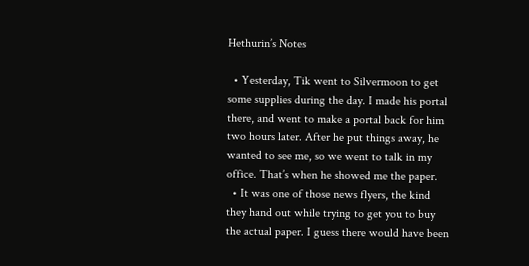Hethurin’s Notes

  • Yesterday, Tik went to Silvermoon to get some supplies during the day. I made his portal there, and went to make a portal back for him two hours later. After he put things away, he wanted to see me, so we went to talk in my office. That’s when he showed me the paper.
  • It was one of those news flyers, the kind they hand out while trying to get you to buy the actual paper. I guess there would have been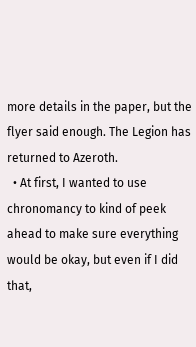more details in the paper, but the flyer said enough. The Legion has returned to Azeroth.
  • At first, I wanted to use chronomancy to kind of peek ahead to make sure everything would be okay, but even if I did that,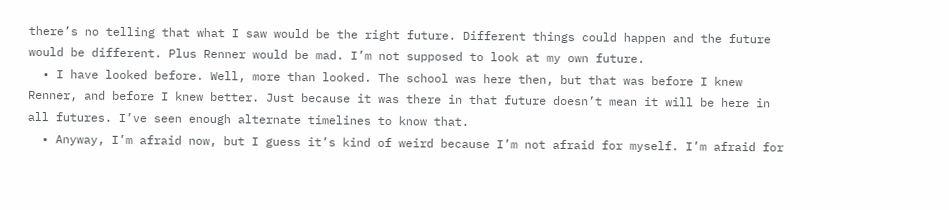there’s no telling that what I saw would be the right future. Different things could happen and the future would be different. Plus Renner would be mad. I’m not supposed to look at my own future.
  • I have looked before. Well, more than looked. The school was here then, but that was before I knew Renner, and before I knew better. Just because it was there in that future doesn’t mean it will be here in all futures. I’ve seen enough alternate timelines to know that.
  • Anyway, I’m afraid now, but I guess it’s kind of weird because I’m not afraid for myself. I’m afraid for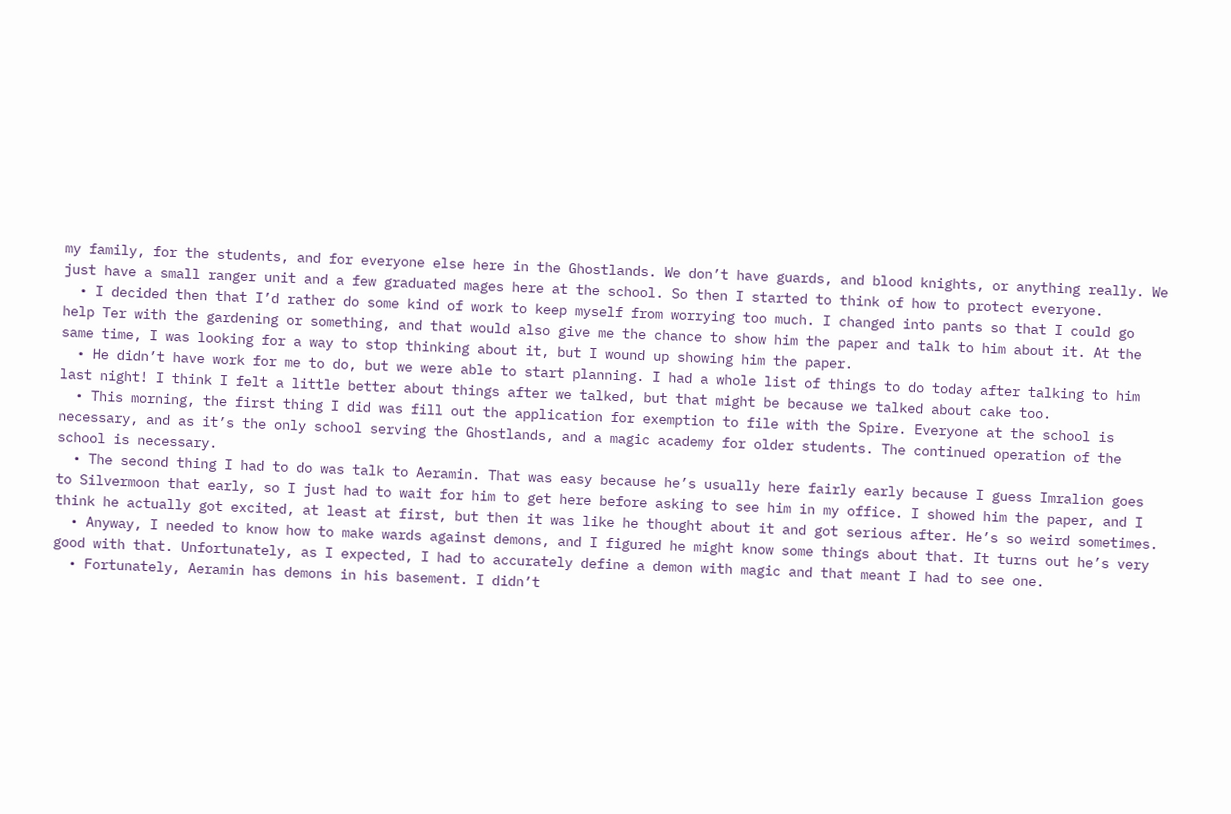my family, for the students, and for everyone else here in the Ghostlands. We don’t have guards, and blood knights, or anything really. We just have a small ranger unit and a few graduated mages here at the school. So then I started to think of how to protect everyone.
  • I decided then that I’d rather do some kind of work to keep myself from worrying too much. I changed into pants so that I could go help Ter with the gardening or something, and that would also give me the chance to show him the paper and talk to him about it. At the same time, I was looking for a way to stop thinking about it, but I wound up showing him the paper.
  • He didn’t have work for me to do, but we were able to start planning. I had a whole list of things to do today after talking to him last night! I think I felt a little better about things after we talked, but that might be because we talked about cake too.
  • This morning, the first thing I did was fill out the application for exemption to file with the Spire. Everyone at the school is necessary, and as it’s the only school serving the Ghostlands, and a magic academy for older students. The continued operation of the school is necessary.
  • The second thing I had to do was talk to Aeramin. That was easy because he’s usually here fairly early because I guess Imralion goes to Silvermoon that early, so I just had to wait for him to get here before asking to see him in my office. I showed him the paper, and I think he actually got excited, at least at first, but then it was like he thought about it and got serious after. He’s so weird sometimes.
  • Anyway, I needed to know how to make wards against demons, and I figured he might know some things about that. It turns out he’s very good with that. Unfortunately, as I expected, I had to accurately define a demon with magic and that meant I had to see one.
  • Fortunately, Aeramin has demons in his basement. I didn’t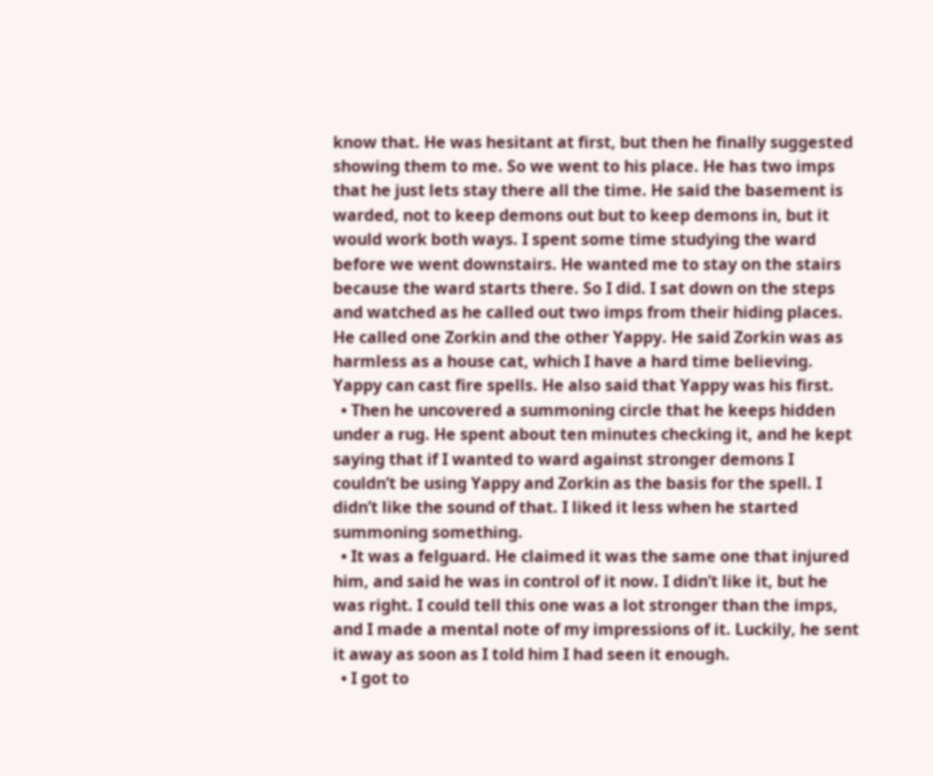know that. He was hesitant at first, but then he finally suggested showing them to me. So we went to his place. He has two imps that he just lets stay there all the time. He said the basement is warded, not to keep demons out but to keep demons in, but it would work both ways. I spent some time studying the ward before we went downstairs. He wanted me to stay on the stairs because the ward starts there. So I did. I sat down on the steps and watched as he called out two imps from their hiding places. He called one Zorkin and the other Yappy. He said Zorkin was as harmless as a house cat, which I have a hard time believing. Yappy can cast fire spells. He also said that Yappy was his first.
  • Then he uncovered a summoning circle that he keeps hidden under a rug. He spent about ten minutes checking it, and he kept saying that if I wanted to ward against stronger demons I couldn’t be using Yappy and Zorkin as the basis for the spell. I didn’t like the sound of that. I liked it less when he started summoning something.
  • It was a felguard. He claimed it was the same one that injured him, and said he was in control of it now. I didn’t like it, but he was right. I could tell this one was a lot stronger than the imps, and I made a mental note of my impressions of it. Luckily, he sent it away as soon as I told him I had seen it enough.
  • I got to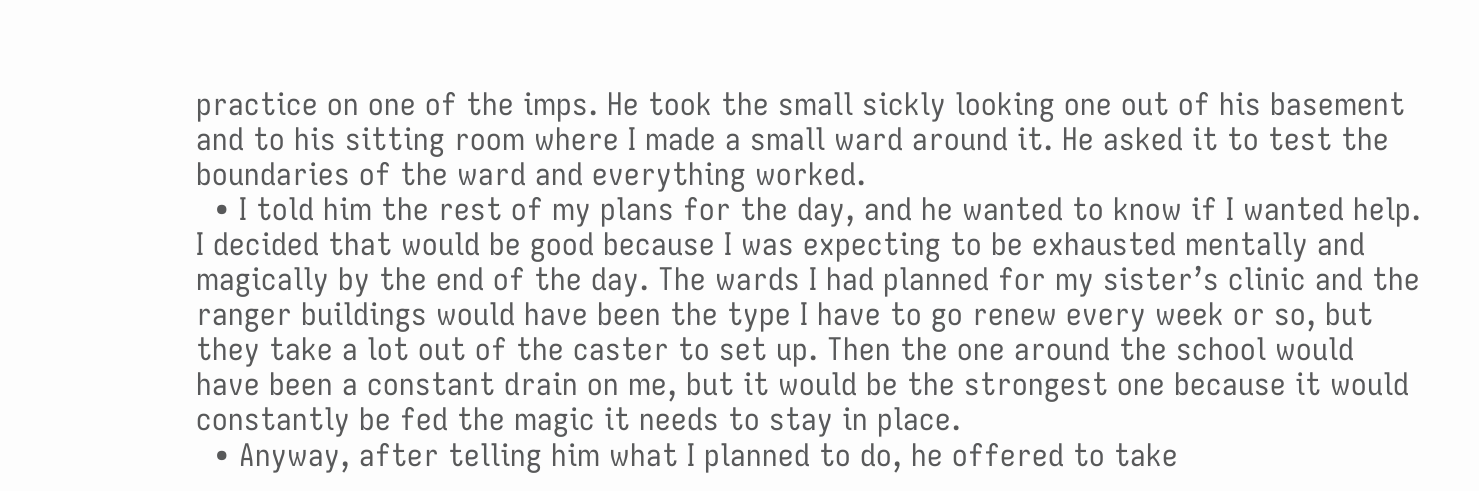practice on one of the imps. He took the small sickly looking one out of his basement and to his sitting room where I made a small ward around it. He asked it to test the boundaries of the ward and everything worked.
  • I told him the rest of my plans for the day, and he wanted to know if I wanted help. I decided that would be good because I was expecting to be exhausted mentally and magically by the end of the day. The wards I had planned for my sister’s clinic and the ranger buildings would have been the type I have to go renew every week or so, but they take a lot out of the caster to set up. Then the one around the school would have been a constant drain on me, but it would be the strongest one because it would constantly be fed the magic it needs to stay in place.
  • Anyway, after telling him what I planned to do, he offered to take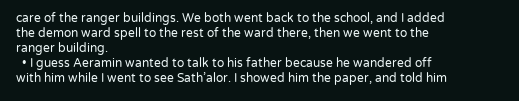care of the ranger buildings. We both went back to the school, and I added the demon ward spell to the rest of the ward there, then we went to the ranger building.
  • I guess Aeramin wanted to talk to his father because he wandered off with him while I went to see Sath’alor. I showed him the paper, and told him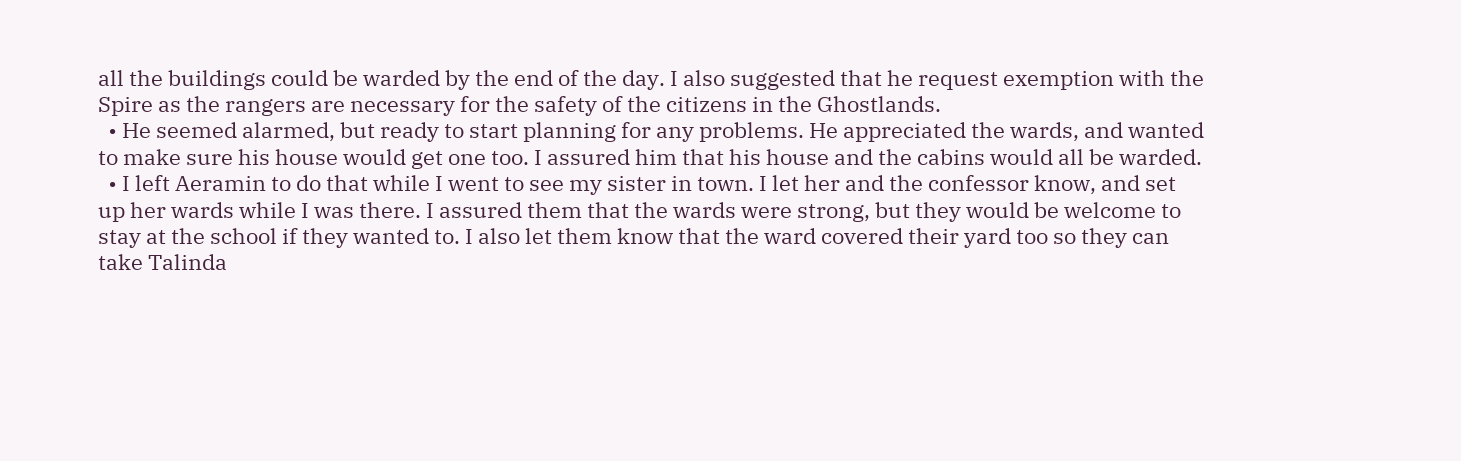all the buildings could be warded by the end of the day. I also suggested that he request exemption with the Spire as the rangers are necessary for the safety of the citizens in the Ghostlands.
  • He seemed alarmed, but ready to start planning for any problems. He appreciated the wards, and wanted to make sure his house would get one too. I assured him that his house and the cabins would all be warded.
  • I left Aeramin to do that while I went to see my sister in town. I let her and the confessor know, and set up her wards while I was there. I assured them that the wards were strong, but they would be welcome to stay at the school if they wanted to. I also let them know that the ward covered their yard too so they can take Talinda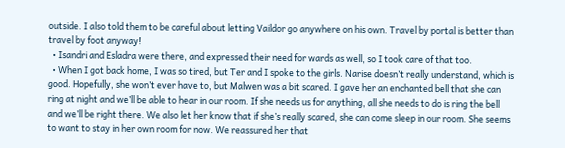outside. I also told them to be careful about letting Vaildor go anywhere on his own. Travel by portal is better than travel by foot anyway!
  • Isandri and Esladra were there, and expressed their need for wards as well, so I took care of that too.
  • When I got back home, I was so tired, but Ter and I spoke to the girls. Narise doesn’t really understand, which is good. Hopefully, she won’t ever have to, but Malwen was a bit scared. I gave her an enchanted bell that she can ring at night and we’ll be able to hear in our room. If she needs us for anything, all she needs to do is ring the bell and we’ll be right there. We also let her know that if she’s really scared, she can come sleep in our room. She seems to want to stay in her own room for now. We reassured her that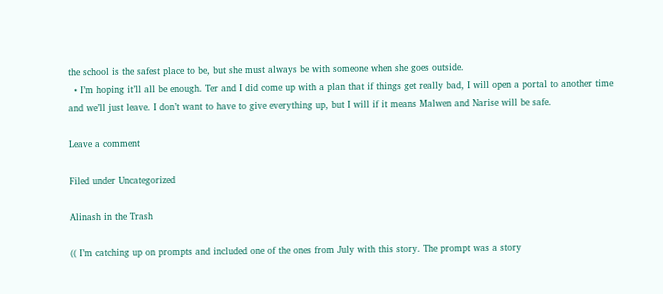the school is the safest place to be, but she must always be with someone when she goes outside.
  • I’m hoping it’ll all be enough. Ter and I did come up with a plan that if things get really bad, I will open a portal to another time and we’ll just leave. I don’t want to have to give everything up, but I will if it means Malwen and Narise will be safe.

Leave a comment

Filed under Uncategorized

Alinash in the Trash

(( I’m catching up on prompts and included one of the ones from July with this story. The prompt was a story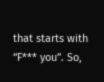that starts with “F*** you”. So,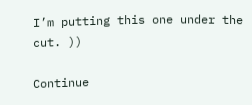I’m putting this one under the cut. ))

Continue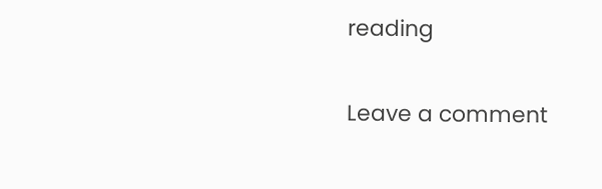reading

Leave a comment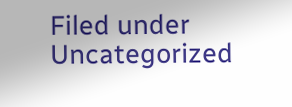Filed under Uncategorized